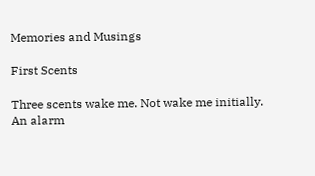Memories and Musings

First Scents

Three scents wake me. Not wake me initially. An alarm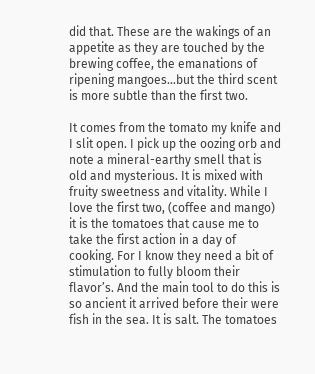did that. These are the wakings of an appetite as they are touched by the brewing coffee, the emanations of ripening mangoes…but the third scent is more subtle than the first two.

It comes from the tomato my knife and I slit open. I pick up the oozing orb and note a mineral-earthy smell that is old and mysterious. It is mixed with fruity sweetness and vitality. While I love the first two, (coffee and mango) it is the tomatoes that cause me to take the first action in a day of cooking. For I know they need a bit of stimulation to fully bloom their flavor’s. And the main tool to do this is so ancient it arrived before their were fish in the sea. It is salt. The tomatoes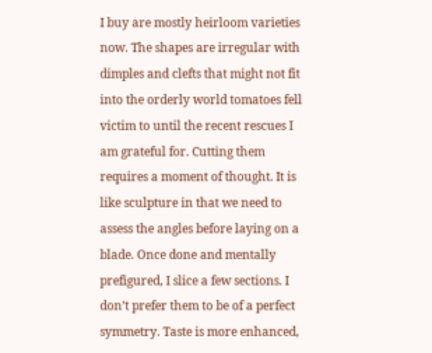I buy are mostly heirloom varieties now. The shapes are irregular with dimples and clefts that might not fit into the orderly world tomatoes fell victim to until the recent rescues I am grateful for. Cutting them requires a moment of thought. It is like sculpture in that we need to assess the angles before laying on a blade. Once done and mentally prefigured, I slice a few sections. I don’t prefer them to be of a perfect symmetry. Taste is more enhanced,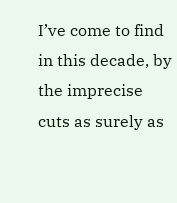I’ve come to find in this decade, by the imprecise cuts as surely as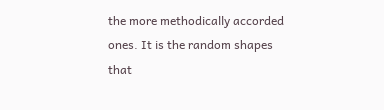the more methodically accorded ones. It is the random shapes that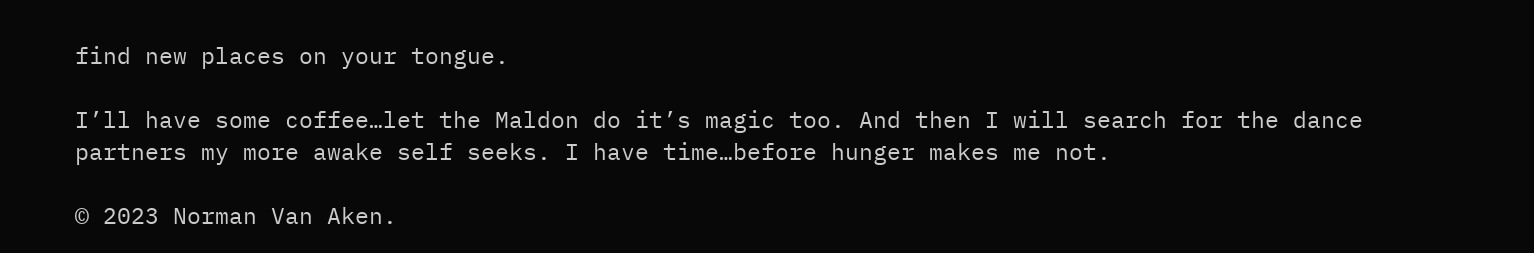find new places on your tongue.

I’ll have some coffee…let the Maldon do it’s magic too. And then I will search for the dance partners my more awake self seeks. I have time…before hunger makes me not.

© 2023 Norman Van Aken.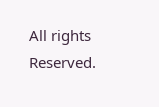All rights Reserved.